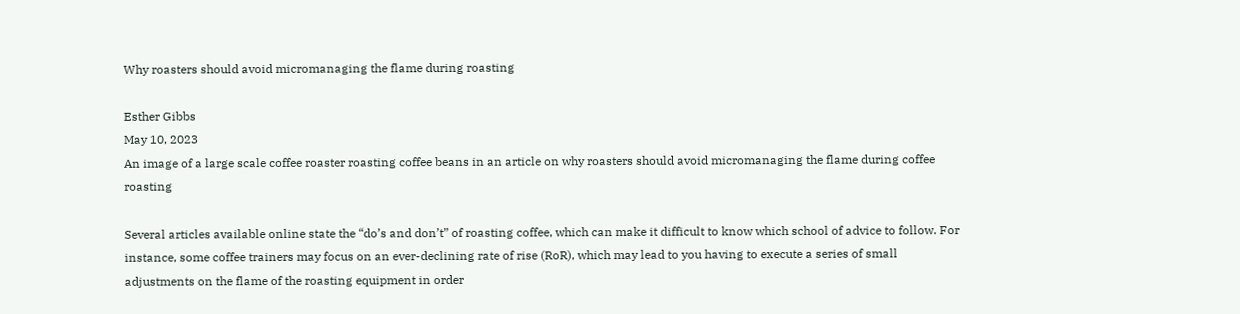Why roasters should avoid micromanaging the flame during roasting

Esther Gibbs
May 10, 2023
An image of a large scale coffee roaster roasting coffee beans in an article on why roasters should avoid micromanaging the flame during coffee roasting

Several articles available online state the “do’s and don’t” of roasting coffee, which can make it difficult to know which school of advice to follow. For instance, some coffee trainers may focus on an ever-declining rate of rise (RoR), which may lead to you having to execute a series of small adjustments on the flame of the roasting equipment in order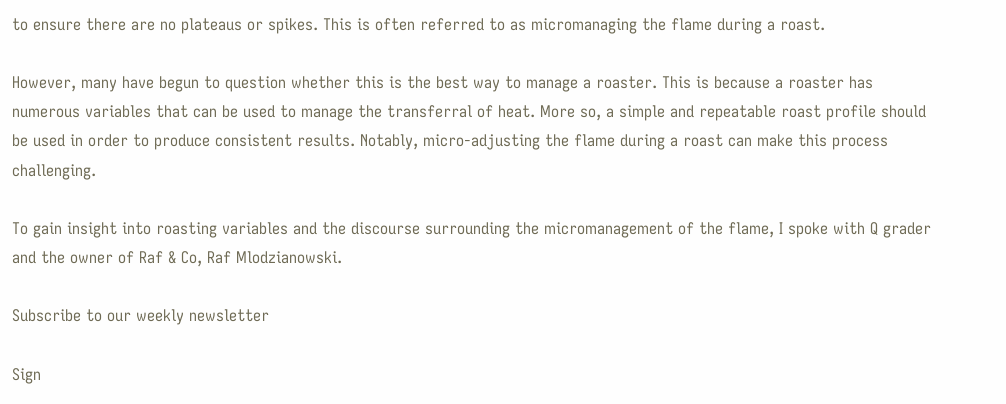to ensure there are no plateaus or spikes. This is often referred to as micromanaging the flame during a roast.

However, many have begun to question whether this is the best way to manage a roaster. This is because a roaster has numerous variables that can be used to manage the transferral of heat. More so, a simple and repeatable roast profile should be used in order to produce consistent results. Notably, micro-adjusting the flame during a roast can make this process challenging.

To gain insight into roasting variables and the discourse surrounding the micromanagement of the flame, I spoke with Q grader and the owner of Raf & Co, Raf Mlodzianowski.

Subscribe to our weekly newsletter

Sign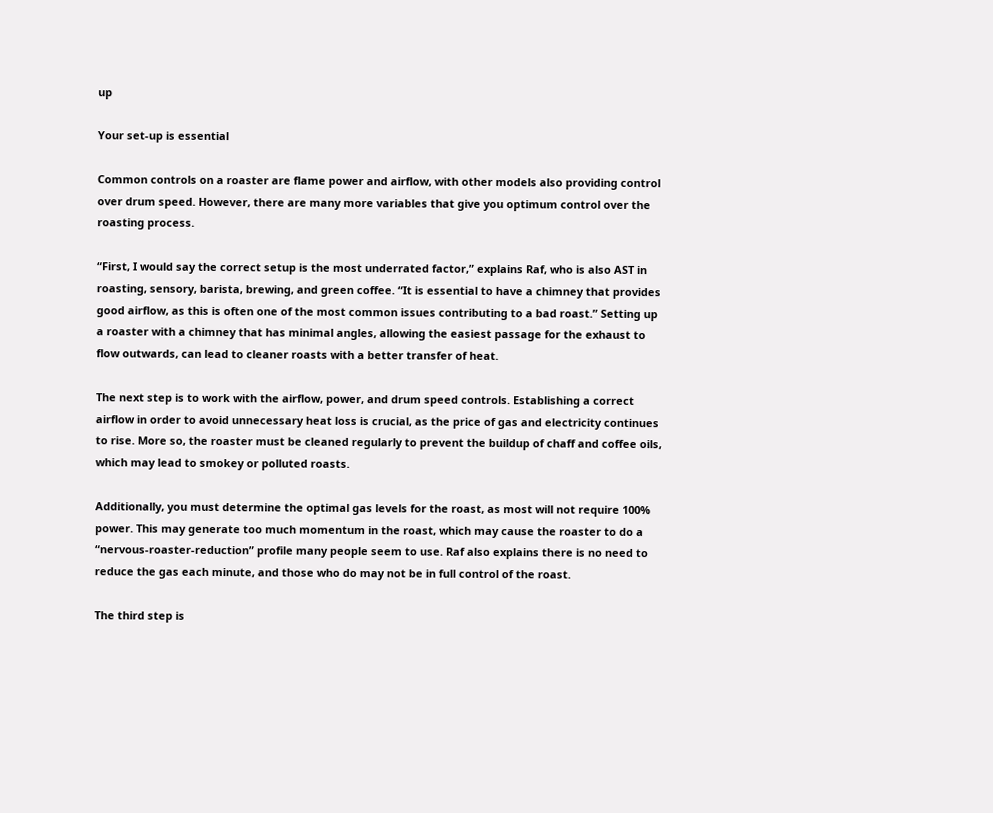up

Your set-up is essential

Common controls on a roaster are flame power and airflow, with other models also providing control over drum speed. However, there are many more variables that give you optimum control over the roasting process.

“First, I would say the correct setup is the most underrated factor,” explains Raf, who is also AST in roasting, sensory, barista, brewing, and green coffee. “It is essential to have a chimney that provides good airflow, as this is often one of the most common issues contributing to a bad roast.” Setting up a roaster with a chimney that has minimal angles, allowing the easiest passage for the exhaust to flow outwards, can lead to cleaner roasts with a better transfer of heat.

The next step is to work with the airflow, power, and drum speed controls. Establishing a correct airflow in order to avoid unnecessary heat loss is crucial, as the price of gas and electricity continues to rise. More so, the roaster must be cleaned regularly to prevent the buildup of chaff and coffee oils, which may lead to smokey or polluted roasts.

Additionally, you must determine the optimal gas levels for the roast, as most will not require 100% power. This may generate too much momentum in the roast, which may cause the roaster to do a “nervous-roaster-reduction” profile many people seem to use. Raf also explains there is no need to reduce the gas each minute, and those who do may not be in full control of the roast.

The third step is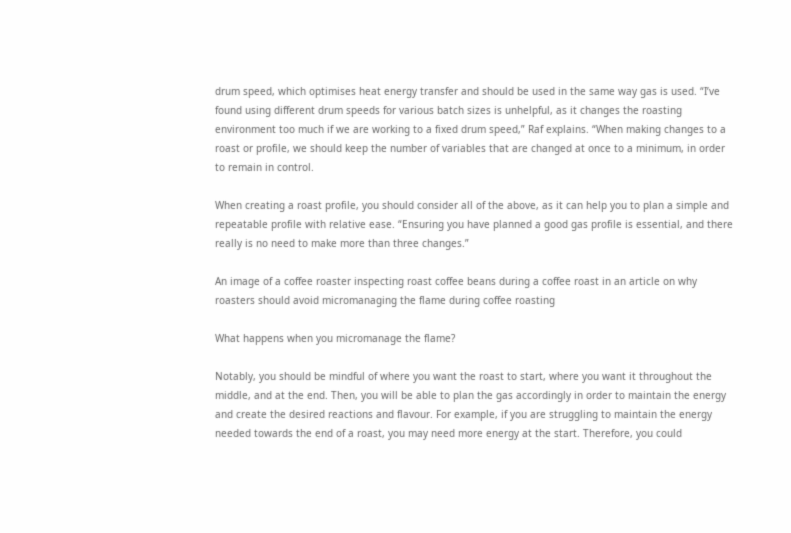drum speed, which optimises heat energy transfer and should be used in the same way gas is used. “I’ve found using different drum speeds for various batch sizes is unhelpful, as it changes the roasting environment too much if we are working to a fixed drum speed,” Raf explains. “When making changes to a roast or profile, we should keep the number of variables that are changed at once to a minimum, in order to remain in control.

When creating a roast profile, you should consider all of the above, as it can help you to plan a simple and repeatable profile with relative ease. “Ensuring you have planned a good gas profile is essential, and there really is no need to make more than three changes.”

An image of a coffee roaster inspecting roast coffee beans during a coffee roast in an article on why roasters should avoid micromanaging the flame during coffee roasting

What happens when you micromanage the flame?

Notably, you should be mindful of where you want the roast to start, where you want it throughout the middle, and at the end. Then, you will be able to plan the gas accordingly in order to maintain the energy and create the desired reactions and flavour. For example, if you are struggling to maintain the energy needed towards the end of a roast, you may need more energy at the start. Therefore, you could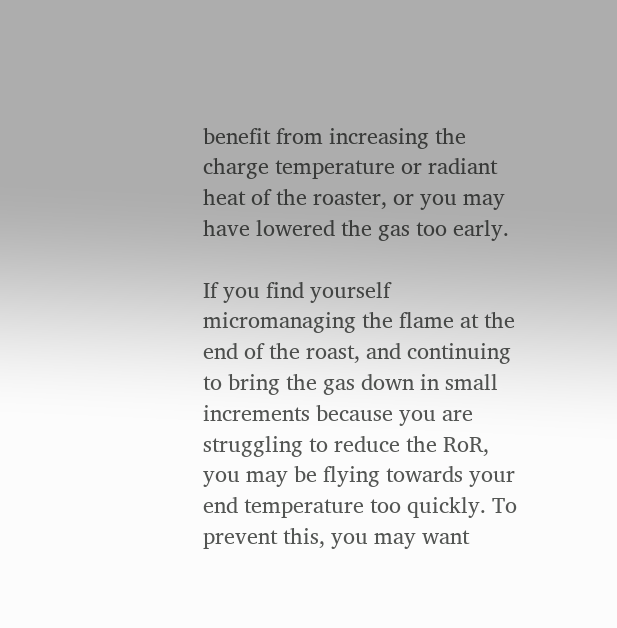benefit from increasing the charge temperature or radiant heat of the roaster, or you may have lowered the gas too early.

If you find yourself micromanaging the flame at the end of the roast, and continuing to bring the gas down in small increments because you are struggling to reduce the RoR, you may be flying towards your end temperature too quickly. To prevent this, you may want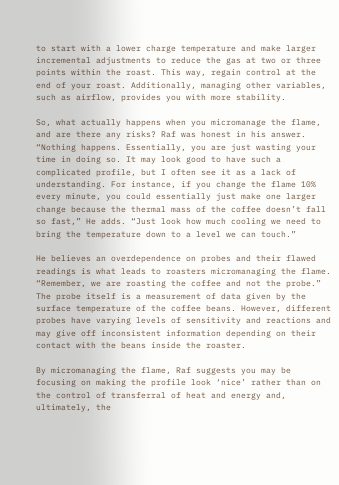to start with a lower charge temperature and make larger incremental adjustments to reduce the gas at two or three points within the roast. This way, regain control at the end of your roast. Additionally, managing other variables, such as airflow, provides you with more stability.

So, what actually happens when you micromanage the flame, and are there any risks? Raf was honest in his answer. “Nothing happens. Essentially, you are just wasting your time in doing so. It may look good to have such a complicated profile, but I often see it as a lack of understanding. For instance, if you change the flame 10% every minute, you could essentially just make one larger change because the thermal mass of the coffee doesn’t fall so fast,” He adds. “Just look how much cooling we need to bring the temperature down to a level we can touch.”

He believes an overdependence on probes and their flawed readings is what leads to roasters micromanaging the flame. “Remember, we are roasting the coffee and not the probe.” The probe itself is a measurement of data given by the surface temperature of the coffee beans. However, different probes have varying levels of sensitivity and reactions and may give off inconsistent information depending on their contact with the beans inside the roaster.

By micromanaging the flame, Raf suggests you may be focusing on making the profile look ‘nice’ rather than on the control of transferral of heat and energy and, ultimately, the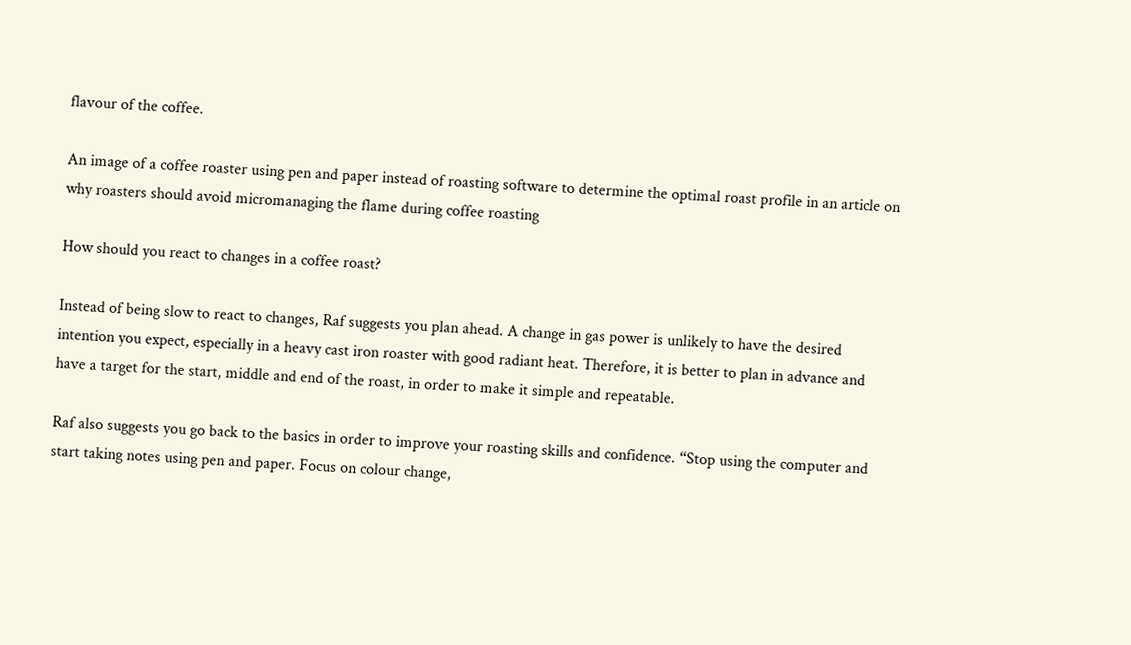flavour of the coffee.

An image of a coffee roaster using pen and paper instead of roasting software to determine the optimal roast profile in an article on why roasters should avoid micromanaging the flame during coffee roasting

How should you react to changes in a coffee roast?

Instead of being slow to react to changes, Raf suggests you plan ahead. A change in gas power is unlikely to have the desired intention you expect, especially in a heavy cast iron roaster with good radiant heat. Therefore, it is better to plan in advance and have a target for the start, middle and end of the roast, in order to make it simple and repeatable.

Raf also suggests you go back to the basics in order to improve your roasting skills and confidence. “Stop using the computer and start taking notes using pen and paper. Focus on colour change,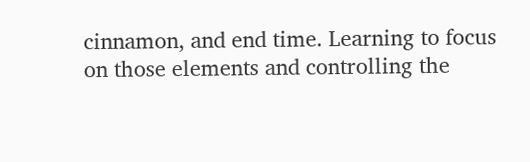cinnamon, and end time. Learning to focus on those elements and controlling the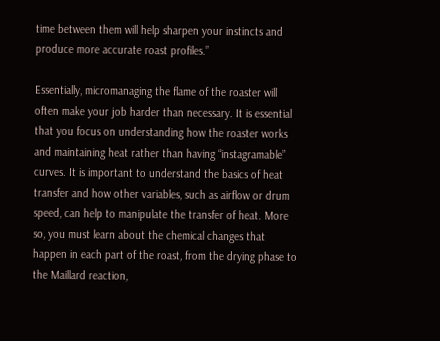time between them will help sharpen your instincts and produce more accurate roast profiles.”

Essentially, micromanaging the flame of the roaster will often make your job harder than necessary. It is essential that you focus on understanding how the roaster works and maintaining heat rather than having “instagramable” curves. It is important to understand the basics of heat transfer and how other variables, such as airflow or drum speed, can help to manipulate the transfer of heat. More so, you must learn about the chemical changes that happen in each part of the roast, from the drying phase to the Maillard reaction,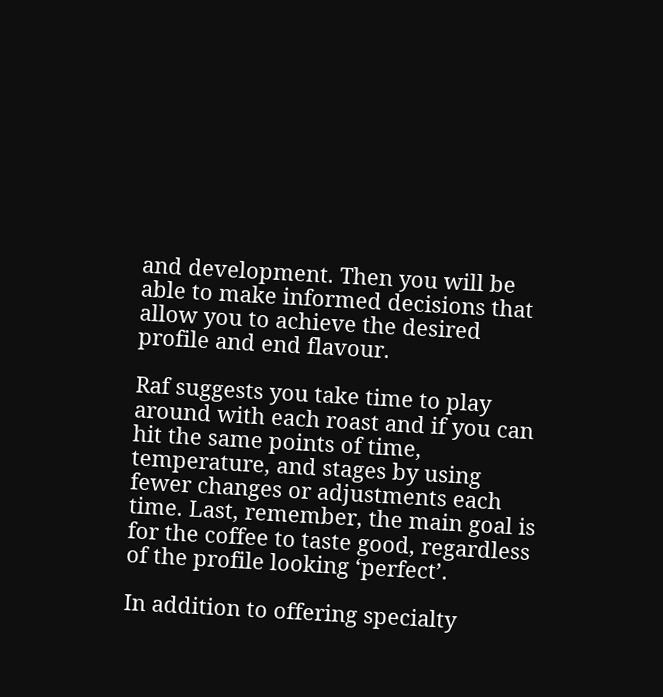and development. Then you will be able to make informed decisions that allow you to achieve the desired profile and end flavour.

Raf suggests you take time to play around with each roast and if you can hit the same points of time, temperature, and stages by using fewer changes or adjustments each time. Last, remember, the main goal is for the coffee to taste good, regardless of the profile looking ‘perfect’.

In addition to offering specialty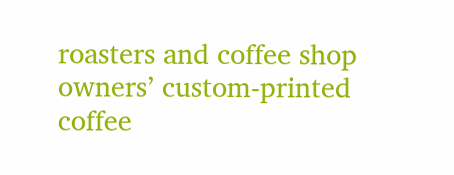roasters and coffee shop owners’ custom-printed coffee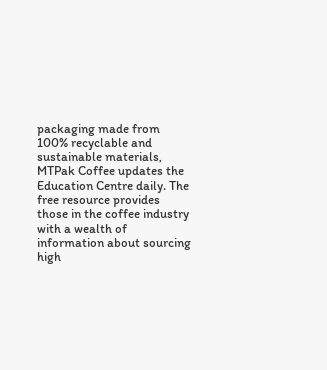packaging made from 100% recyclable and sustainable materials, MTPak Coffee updates the Education Centre daily. The free resource provides those in the coffee industry with a wealth of information about sourcing high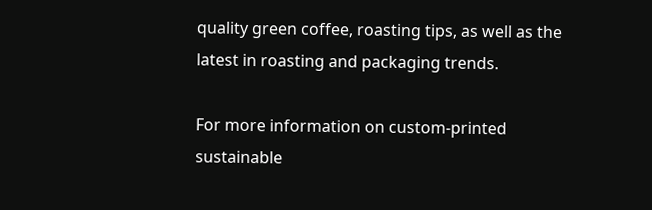quality green coffee, roasting tips, as well as the latest in roasting and packaging trends.

For more information on custom-printed sustainable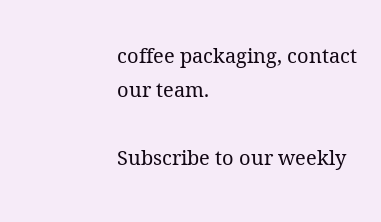coffee packaging, contact our team.

Subscribe to our weekly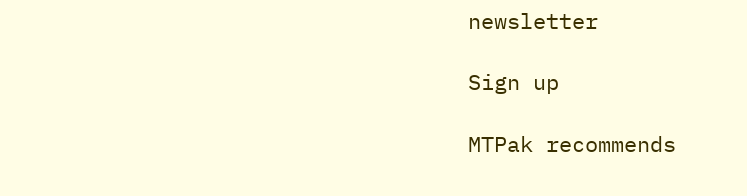newsletter

Sign up

MTPak recommends